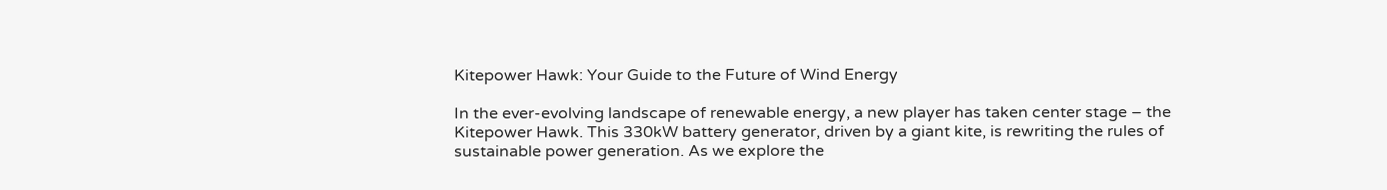Kitepower Hawk: Your Guide to the Future of Wind Energy

In the ever-evolving landscape of renewable energy, a new player has taken center stage – the Kitepower Hawk. This 330kW battery generator, driven by a giant kite, is rewriting the rules of sustainable power generation. As we explore the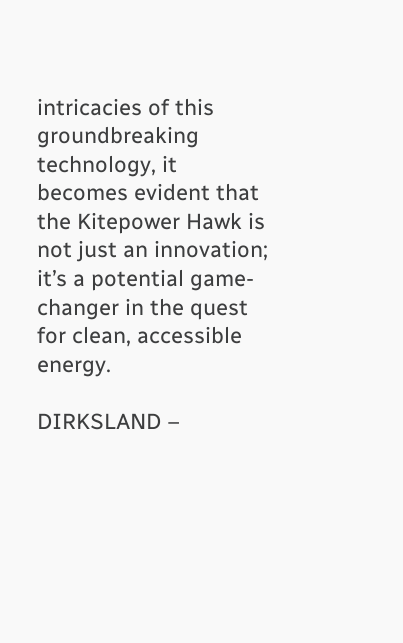intricacies of this groundbreaking technology, it becomes evident that the Kitepower Hawk is not just an innovation; it’s a potential game-changer in the quest for clean, accessible energy.

DIRKSLAND –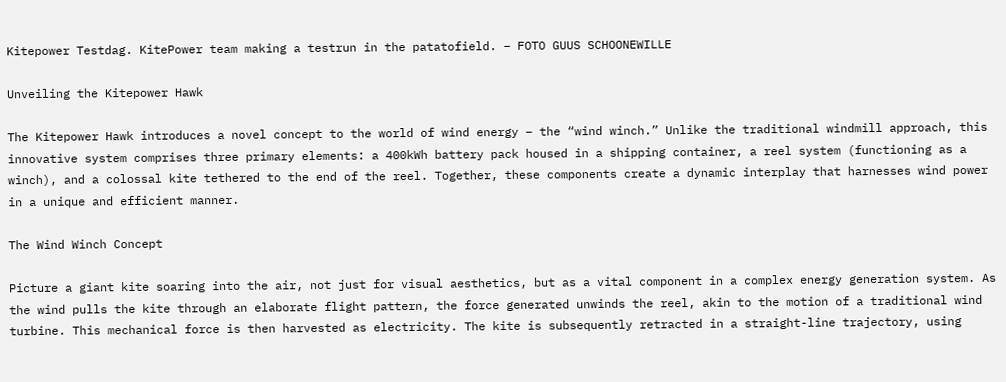Kitepower Testdag. KitePower team making a testrun in the patatofield. – FOTO GUUS SCHOONEWILLE

Unveiling the Kitepower Hawk

The Kitepower Hawk introduces a novel concept to the world of wind energy – the “wind winch.” Unlike the traditional windmill approach, this innovative system comprises three primary elements: a 400kWh battery pack housed in a shipping container, a reel system (functioning as a winch), and a colossal kite tethered to the end of the reel. Together, these components create a dynamic interplay that harnesses wind power in a unique and efficient manner.

The Wind Winch Concept

Picture a giant kite soaring into the air, not just for visual aesthetics, but as a vital component in a complex energy generation system. As the wind pulls the kite through an elaborate flight pattern, the force generated unwinds the reel, akin to the motion of a traditional wind turbine. This mechanical force is then harvested as electricity. The kite is subsequently retracted in a straight-line trajectory, using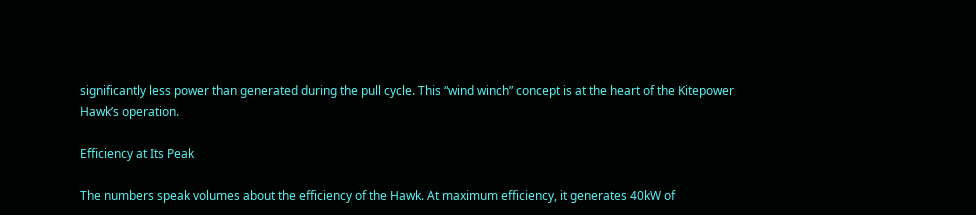significantly less power than generated during the pull cycle. This “wind winch” concept is at the heart of the Kitepower Hawk’s operation.

Efficiency at Its Peak

The numbers speak volumes about the efficiency of the Hawk. At maximum efficiency, it generates 40kW of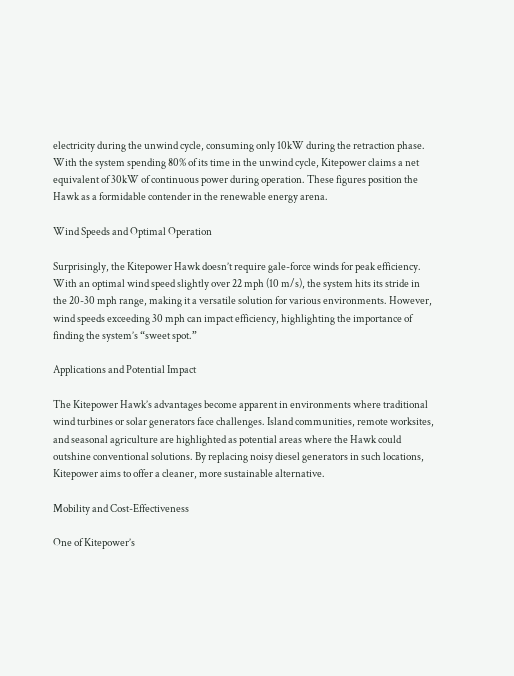electricity during the unwind cycle, consuming only 10kW during the retraction phase. With the system spending 80% of its time in the unwind cycle, Kitepower claims a net equivalent of 30kW of continuous power during operation. These figures position the Hawk as a formidable contender in the renewable energy arena.

Wind Speeds and Optimal Operation

Surprisingly, the Kitepower Hawk doesn’t require gale-force winds for peak efficiency. With an optimal wind speed slightly over 22 mph (10 m/s), the system hits its stride in the 20-30 mph range, making it a versatile solution for various environments. However, wind speeds exceeding 30 mph can impact efficiency, highlighting the importance of finding the system’s “sweet spot.”

Applications and Potential Impact

The Kitepower Hawk’s advantages become apparent in environments where traditional wind turbines or solar generators face challenges. Island communities, remote worksites, and seasonal agriculture are highlighted as potential areas where the Hawk could outshine conventional solutions. By replacing noisy diesel generators in such locations, Kitepower aims to offer a cleaner, more sustainable alternative.

Mobility and Cost-Effectiveness

One of Kitepower’s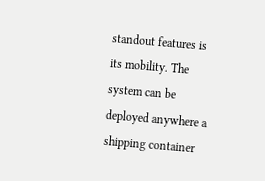standout features is its mobility. The system can be deployed anywhere a shipping container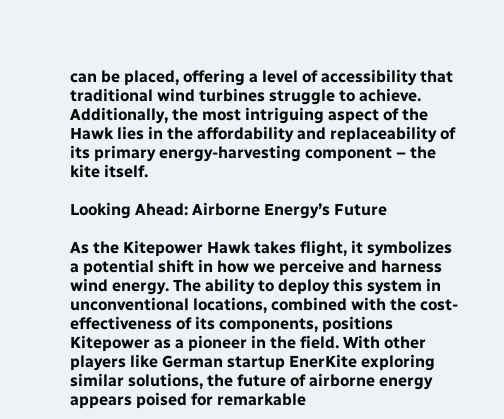can be placed, offering a level of accessibility that traditional wind turbines struggle to achieve. Additionally, the most intriguing aspect of the Hawk lies in the affordability and replaceability of its primary energy-harvesting component – the kite itself.

Looking Ahead: Airborne Energy’s Future

As the Kitepower Hawk takes flight, it symbolizes a potential shift in how we perceive and harness wind energy. The ability to deploy this system in unconventional locations, combined with the cost-effectiveness of its components, positions Kitepower as a pioneer in the field. With other players like German startup EnerKite exploring similar solutions, the future of airborne energy appears poised for remarkable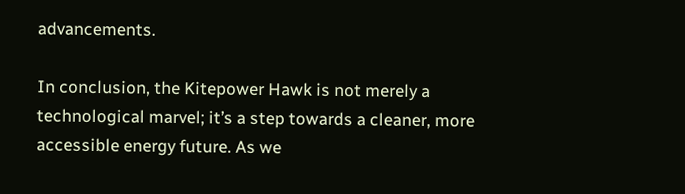advancements.

In conclusion, the Kitepower Hawk is not merely a technological marvel; it’s a step towards a cleaner, more accessible energy future. As we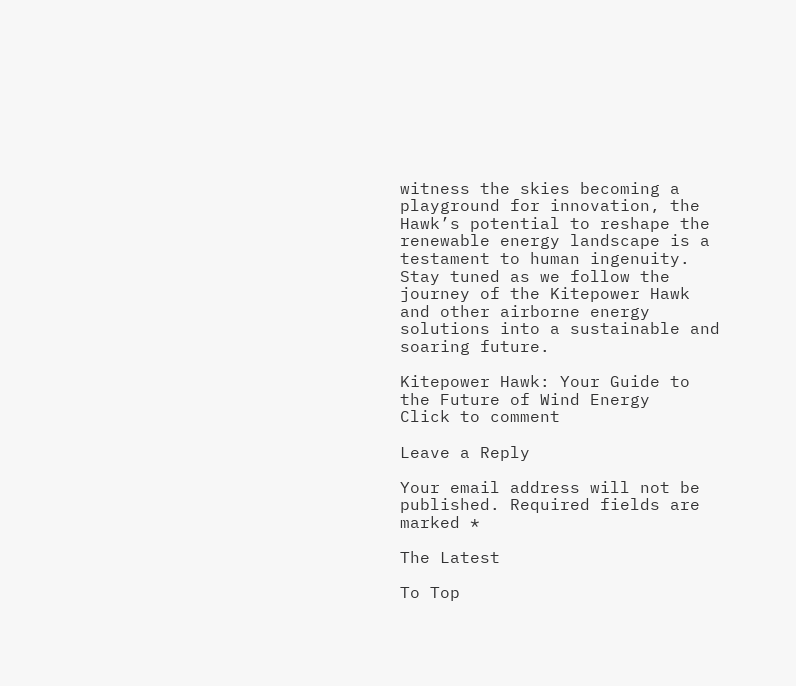witness the skies becoming a playground for innovation, the Hawk’s potential to reshape the renewable energy landscape is a testament to human ingenuity. Stay tuned as we follow the journey of the Kitepower Hawk and other airborne energy solutions into a sustainable and soaring future.

Kitepower Hawk: Your Guide to the Future of Wind Energy
Click to comment

Leave a Reply

Your email address will not be published. Required fields are marked *

The Latest

To Top